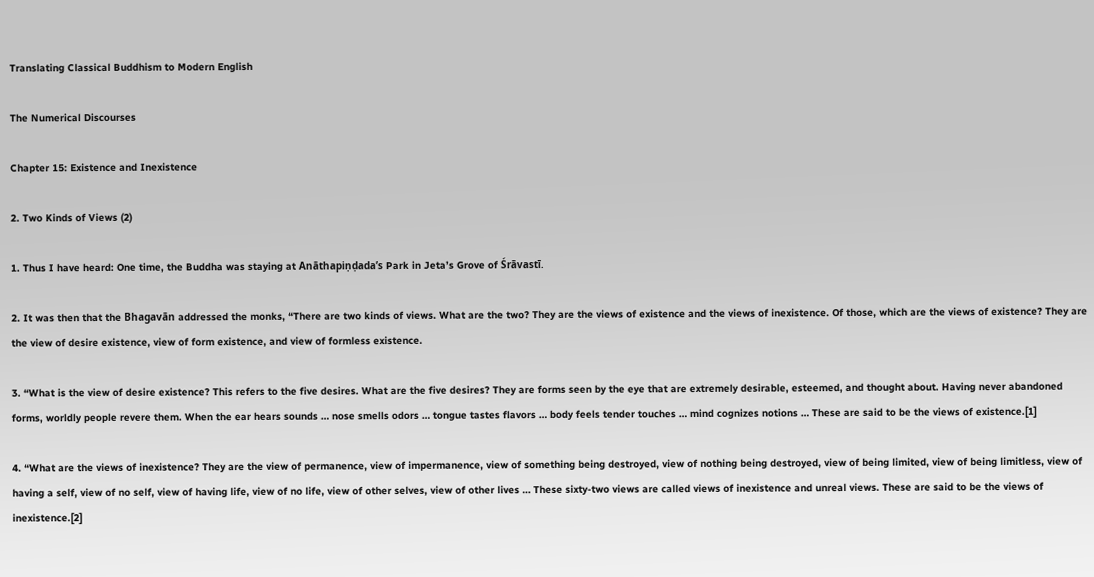Translating Classical Buddhism to Modern English

The Numerical Discourses

Chapter 15: Existence and Inexistence

2. Two Kinds of Views (2)

1. Thus I have heard: One time, the Buddha was staying at Anāthapiṇḍada’s Park in Jeta’s Grove of Śrāvastī.

2. It was then that the Bhagavān addressed the monks, “There are two kinds of views. What are the two? They are the views of existence and the views of inexistence. Of those, which are the views of existence? They are the view of desire existence, view of form existence, and view of formless existence.

3. “What is the view of desire existence? This refers to the five desires. What are the five desires? They are forms seen by the eye that are extremely desirable, esteemed, and thought about. Having never abandoned forms, worldly people revere them. When the ear hears sounds … nose smells odors … tongue tastes flavors … body feels tender touches … mind cognizes notions … These are said to be the views of existence.[1]

4. “What are the views of inexistence? They are the view of permanence, view of impermanence, view of something being destroyed, view of nothing being destroyed, view of being limited, view of being limitless, view of having a self, view of no self, view of having life, view of no life, view of other selves, view of other lives … These sixty-two views are called views of inexistence and unreal views. These are said to be the views of inexistence.[2]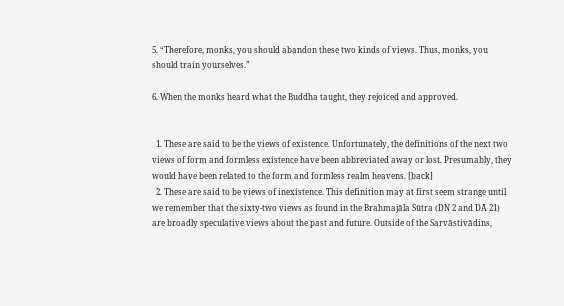5. “Therefore, monks, you should abandon these two kinds of views. Thus, monks, you should train yourselves.”

6. When the monks heard what the Buddha taught, they rejoiced and approved.


  1. These are said to be the views of existence. Unfortunately, the definitions of the next two views of form and formless existence have been abbreviated away or lost. Presumably, they would have been related to the form and formless realm heavens. [back]
  2. These are said to be views of inexistence. This definition may at first seem strange until we remember that the sixty-two views as found in the Brahmajāla Sūtra (DN 2 and DĀ 21) are broadly speculative views about the past and future. Outside of the Sarvāstivādins,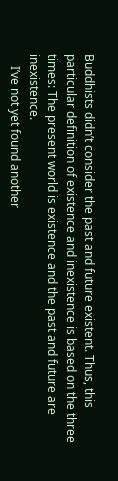Buddhists didn’t consider the past and future existent. Thus, this particular definition of existence and inexistence is based on the three times: The present world is existence and the past and future are inexistence.
    I’ve not yet found another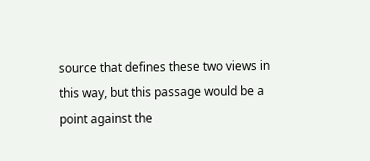source that defines these two views in this way, but this passage would be a point against the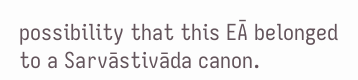possibility that this EĀ belonged to a Sarvāstivāda canon.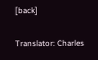[back]

Translator: Charles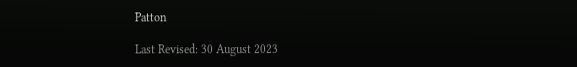Patton

Last Revised: 30 August 2023